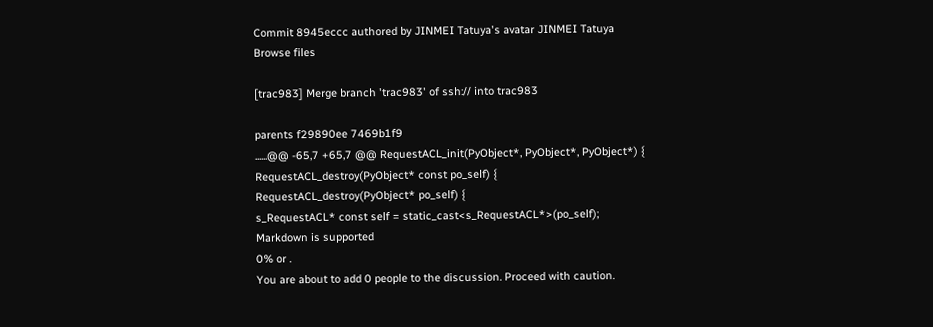Commit 8945eccc authored by JINMEI Tatuya's avatar JINMEI Tatuya
Browse files

[trac983] Merge branch 'trac983' of ssh:// into trac983

parents f29890ee 7469b1f9
......@@ -65,7 +65,7 @@ RequestACL_init(PyObject*, PyObject*, PyObject*) {
RequestACL_destroy(PyObject* const po_self) {
RequestACL_destroy(PyObject* po_self) {
s_RequestACL* const self = static_cast<s_RequestACL*>(po_self);
Markdown is supported
0% or .
You are about to add 0 people to the discussion. Proceed with caution.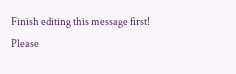Finish editing this message first!
Please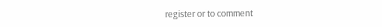register or to comment